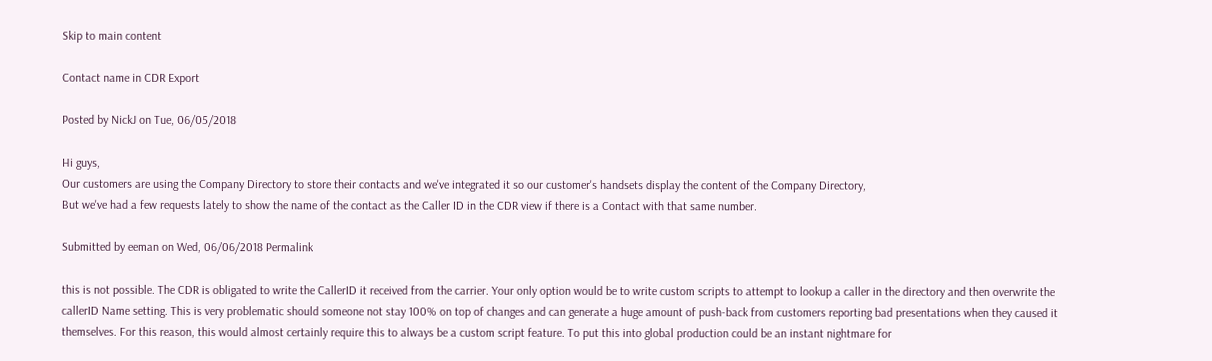Skip to main content

Contact name in CDR Export

Posted by NickJ on Tue, 06/05/2018

Hi guys,
Our customers are using the Company Directory to store their contacts and we've integrated it so our customer's handsets display the content of the Company Directory,
But we've had a few requests lately to show the name of the contact as the Caller ID in the CDR view if there is a Contact with that same number.

Submitted by eeman on Wed, 06/06/2018 Permalink

this is not possible. The CDR is obligated to write the CallerID it received from the carrier. Your only option would be to write custom scripts to attempt to lookup a caller in the directory and then overwrite the callerID Name setting. This is very problematic should someone not stay 100% on top of changes and can generate a huge amount of push-back from customers reporting bad presentations when they caused it themselves. For this reason, this would almost certainly require this to always be a custom script feature. To put this into global production could be an instant nightmare for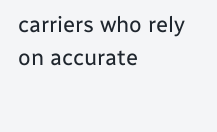carriers who rely on accurate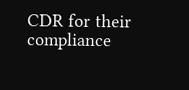CDR for their compliance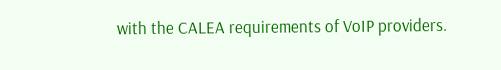with the CALEA requirements of VoIP providers.